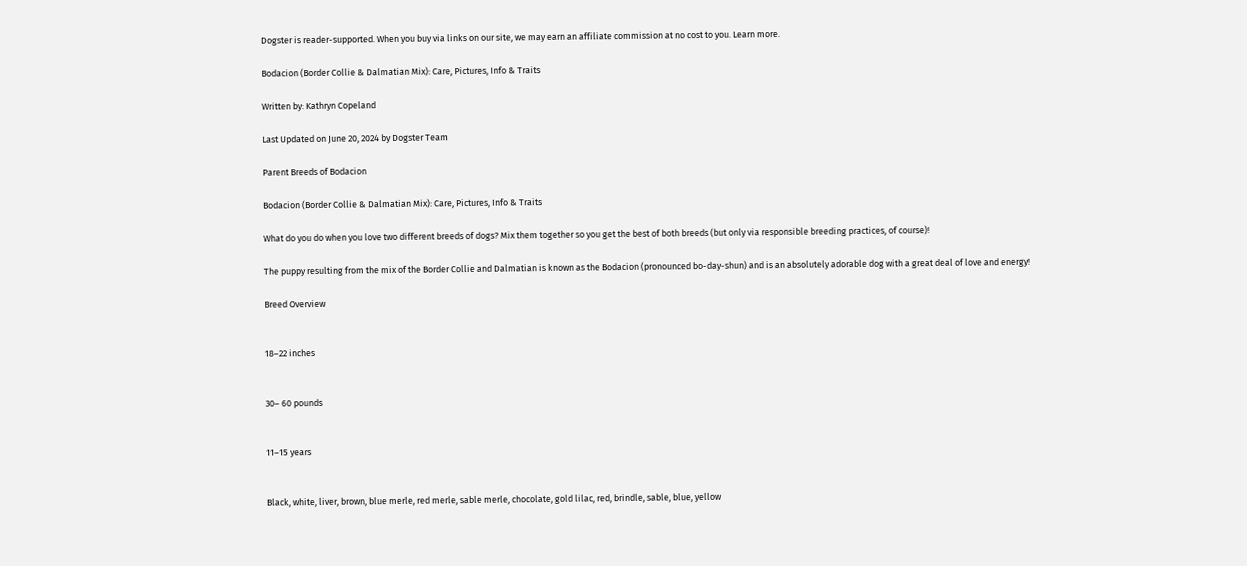Dogster is reader-supported. When you buy via links on our site, we may earn an affiliate commission at no cost to you. Learn more.

Bodacion (Border Collie & Dalmatian Mix): Care, Pictures, Info & Traits

Written by: Kathryn Copeland

Last Updated on June 20, 2024 by Dogster Team

Parent Breeds of Bodacion

Bodacion (Border Collie & Dalmatian Mix): Care, Pictures, Info & Traits

What do you do when you love two different breeds of dogs? Mix them together so you get the best of both breeds (but only via responsible breeding practices, of course)!

The puppy resulting from the mix of the Border Collie and Dalmatian is known as the Bodacion (pronounced bo-day-shun) and is an absolutely adorable dog with a great deal of love and energy!

Breed Overview


18–22 inches


30– 60 pounds


11–15 years


Black, white, liver, brown, blue merle, red merle, sable merle, chocolate, gold lilac, red, brindle, sable, blue, yellow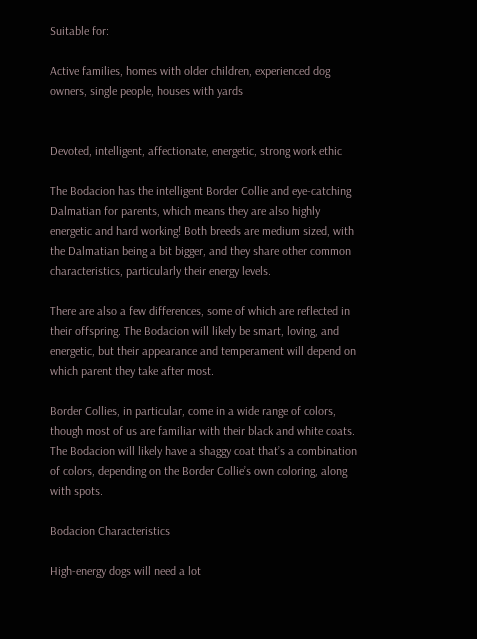Suitable for:

Active families, homes with older children, experienced dog owners, single people, houses with yards


Devoted, intelligent, affectionate, energetic, strong work ethic

The Bodacion has the intelligent Border Collie and eye-catching Dalmatian for parents, which means they are also highly energetic and hard working! Both breeds are medium sized, with the Dalmatian being a bit bigger, and they share other common characteristics, particularly their energy levels.

There are also a few differences, some of which are reflected in their offspring. The Bodacion will likely be smart, loving, and energetic, but their appearance and temperament will depend on which parent they take after most.

Border Collies, in particular, come in a wide range of colors, though most of us are familiar with their black and white coats. The Bodacion will likely have a shaggy coat that’s a combination of colors, depending on the Border Collie’s own coloring, along with spots.

Bodacion Characteristics

High-energy dogs will need a lot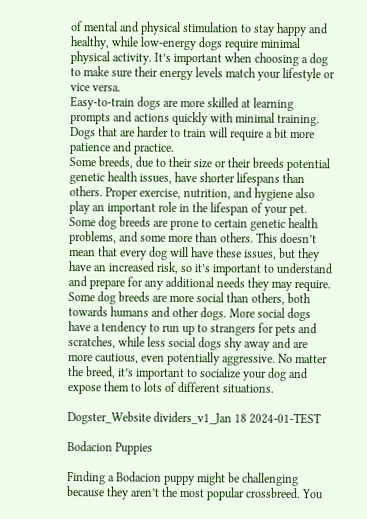of mental and physical stimulation to stay happy and healthy, while low-energy dogs require minimal physical activity. It’s important when choosing a dog to make sure their energy levels match your lifestyle or vice versa.
Easy-to-train dogs are more skilled at learning prompts and actions quickly with minimal training. Dogs that are harder to train will require a bit more patience and practice.
Some breeds, due to their size or their breeds potential genetic health issues, have shorter lifespans than others. Proper exercise, nutrition, and hygiene also play an important role in the lifespan of your pet.
Some dog breeds are prone to certain genetic health problems, and some more than others. This doesn’t mean that every dog will have these issues, but they have an increased risk, so it’s important to understand and prepare for any additional needs they may require.
Some dog breeds are more social than others, both towards humans and other dogs. More social dogs have a tendency to run up to strangers for pets and scratches, while less social dogs shy away and are more cautious, even potentially aggressive. No matter the breed, it’s important to socialize your dog and expose them to lots of different situations.

Dogster_Website dividers_v1_Jan 18 2024-01-TEST

Bodacion Puppies

Finding a Bodacion puppy might be challenging because they aren’t the most popular crossbreed. You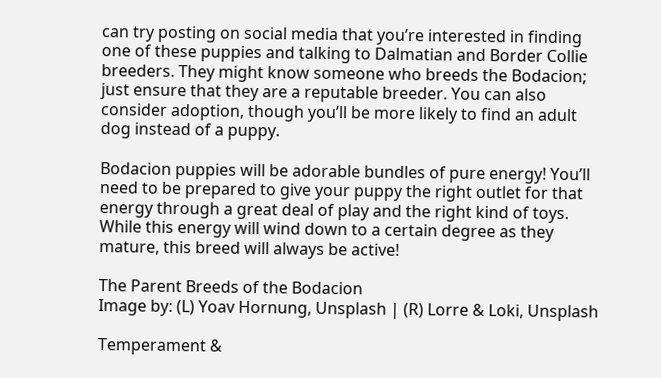can try posting on social media that you’re interested in finding one of these puppies and talking to Dalmatian and Border Collie breeders. They might know someone who breeds the Bodacion; just ensure that they are a reputable breeder. You can also consider adoption, though you’ll be more likely to find an adult dog instead of a puppy.

Bodacion puppies will be adorable bundles of pure energy! You’ll need to be prepared to give your puppy the right outlet for that energy through a great deal of play and the right kind of toys. While this energy will wind down to a certain degree as they mature, this breed will always be active!

The Parent Breeds of the Bodacion
Image by: (L) Yoav Hornung, Unsplash | (R) Lorre & Loki, Unsplash

Temperament &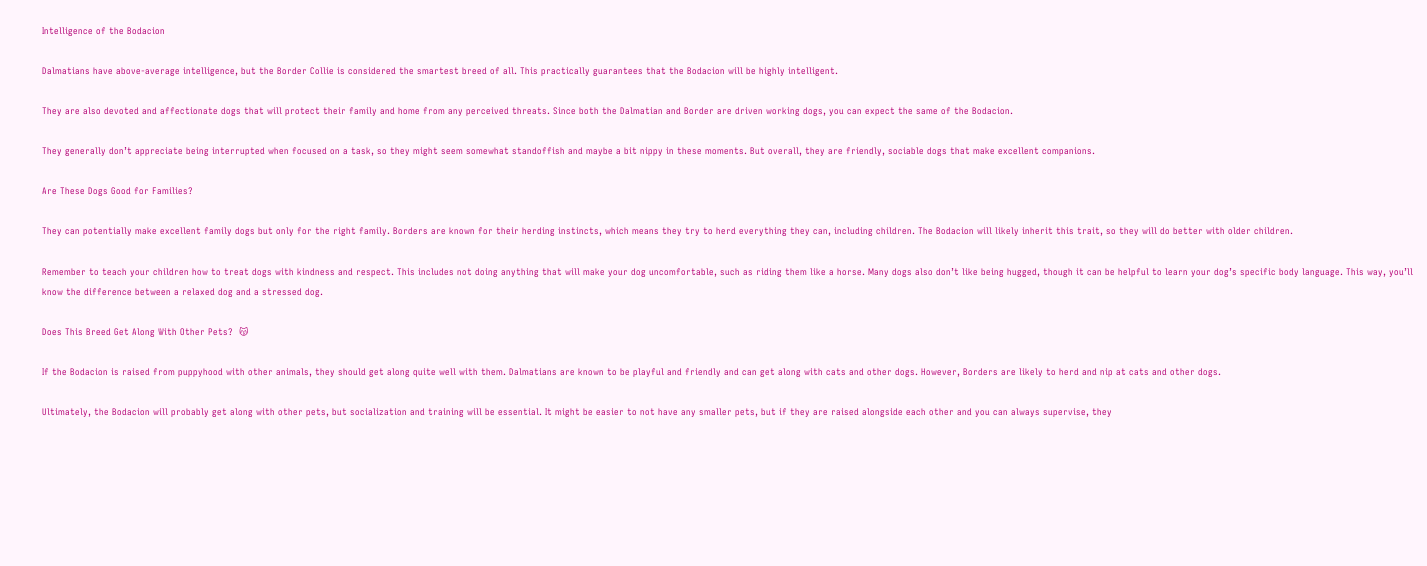Intelligence of the Bodacion

Dalmatians have above-average intelligence, but the Border Collie is considered the smartest breed of all. This practically guarantees that the Bodacion will be highly intelligent.

They are also devoted and affectionate dogs that will protect their family and home from any perceived threats. Since both the Dalmatian and Border are driven working dogs, you can expect the same of the Bodacion.

They generally don’t appreciate being interrupted when focused on a task, so they might seem somewhat standoffish and maybe a bit nippy in these moments. But overall, they are friendly, sociable dogs that make excellent companions.

Are These Dogs Good for Families?

They can potentially make excellent family dogs but only for the right family. Borders are known for their herding instincts, which means they try to herd everything they can, including children. The Bodacion will likely inherit this trait, so they will do better with older children.

Remember to teach your children how to treat dogs with kindness and respect. This includes not doing anything that will make your dog uncomfortable, such as riding them like a horse. Many dogs also don’t like being hugged, though it can be helpful to learn your dog’s specific body language. This way, you’ll know the difference between a relaxed dog and a stressed dog.

Does This Breed Get Along With Other Pets?  😽

If the Bodacion is raised from puppyhood with other animals, they should get along quite well with them. Dalmatians are known to be playful and friendly and can get along with cats and other dogs. However, Borders are likely to herd and nip at cats and other dogs.

Ultimately, the Bodacion will probably get along with other pets, but socialization and training will be essential. It might be easier to not have any smaller pets, but if they are raised alongside each other and you can always supervise, they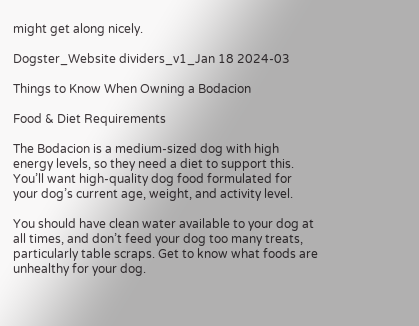might get along nicely.

Dogster_Website dividers_v1_Jan 18 2024-03

Things to Know When Owning a Bodacion

Food & Diet Requirements

The Bodacion is a medium-sized dog with high energy levels, so they need a diet to support this. You’ll want high-quality dog food formulated for your dog’s current age, weight, and activity level.

You should have clean water available to your dog at all times, and don’t feed your dog too many treats, particularly table scraps. Get to know what foods are unhealthy for your dog.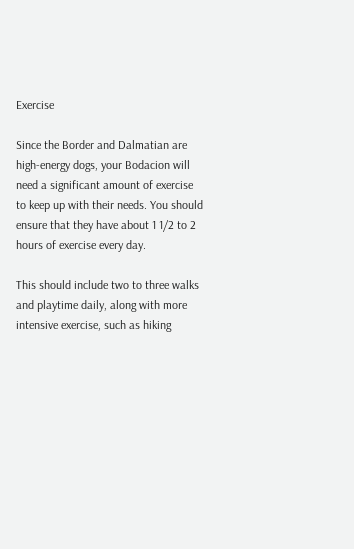Exercise

Since the Border and Dalmatian are high-energy dogs, your Bodacion will need a significant amount of exercise to keep up with their needs. You should ensure that they have about 1 1/2 to 2 hours of exercise every day.

This should include two to three walks and playtime daily, along with more intensive exercise, such as hiking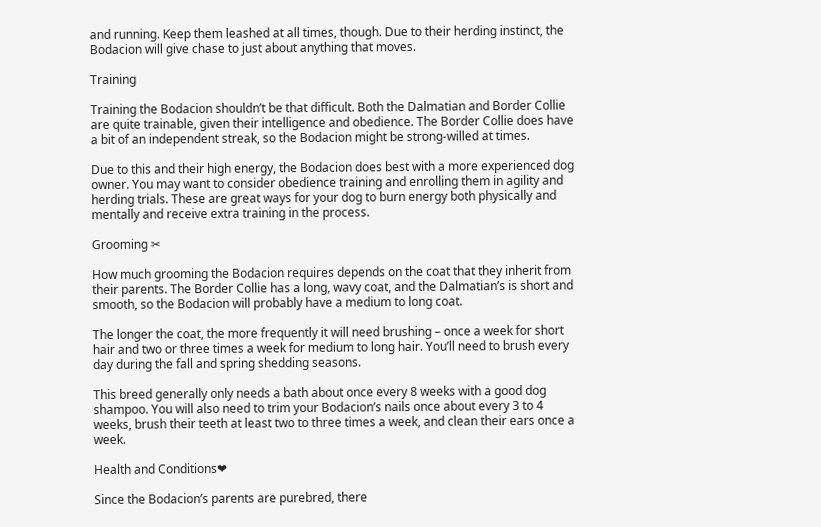and running. Keep them leashed at all times, though. Due to their herding instinct, the Bodacion will give chase to just about anything that moves.

Training

Training the Bodacion shouldn’t be that difficult. Both the Dalmatian and Border Collie are quite trainable, given their intelligence and obedience. The Border Collie does have a bit of an independent streak, so the Bodacion might be strong-willed at times.

Due to this and their high energy, the Bodacion does best with a more experienced dog owner. You may want to consider obedience training and enrolling them in agility and herding trials. These are great ways for your dog to burn energy both physically and mentally and receive extra training in the process.

Grooming ✂

How much grooming the Bodacion requires depends on the coat that they inherit from their parents. The Border Collie has a long, wavy coat, and the Dalmatian’s is short and smooth, so the Bodacion will probably have a medium to long coat.

The longer the coat, the more frequently it will need brushing – once a week for short hair and two or three times a week for medium to long hair. You’ll need to brush every day during the fall and spring shedding seasons.

This breed generally only needs a bath about once every 8 weeks with a good dog shampoo. You will also need to trim your Bodacion’s nails once about every 3 to 4 weeks, brush their teeth at least two to three times a week, and clean their ears once a week.

Health and Conditions❤

Since the Bodacion’s parents are purebred, there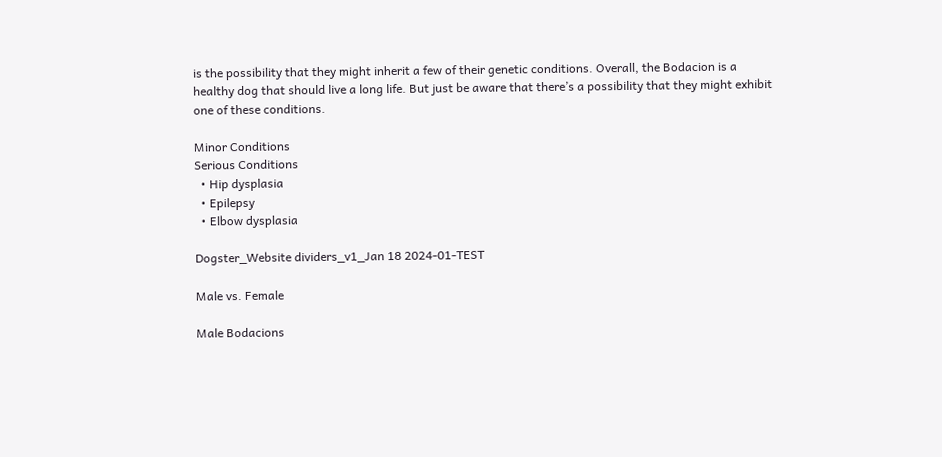is the possibility that they might inherit a few of their genetic conditions. Overall, the Bodacion is a healthy dog that should live a long life. But just be aware that there’s a possibility that they might exhibit one of these conditions.

Minor Conditions
Serious Conditions
  • Hip dysplasia
  • Epilepsy
  • Elbow dysplasia

Dogster_Website dividers_v1_Jan 18 2024-01-TEST

Male vs. Female

Male Bodacions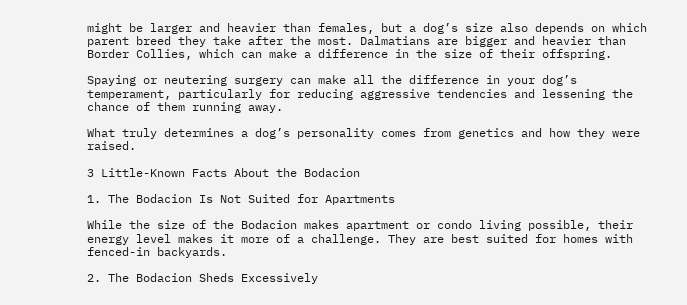might be larger and heavier than females, but a dog’s size also depends on which parent breed they take after the most. Dalmatians are bigger and heavier than Border Collies, which can make a difference in the size of their offspring.

Spaying or neutering surgery can make all the difference in your dog’s temperament, particularly for reducing aggressive tendencies and lessening the chance of them running away.

What truly determines a dog’s personality comes from genetics and how they were raised.

3 Little-Known Facts About the Bodacion

1. The Bodacion Is Not Suited for Apartments

While the size of the Bodacion makes apartment or condo living possible, their energy level makes it more of a challenge. They are best suited for homes with fenced-in backyards.

2. The Bodacion Sheds Excessively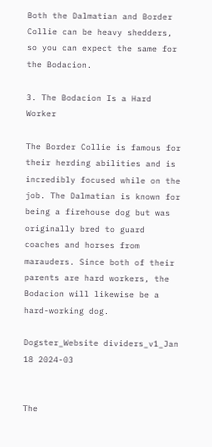Both the Dalmatian and Border Collie can be heavy shedders, so you can expect the same for the Bodacion.

3. The Bodacion Is a Hard Worker

The Border Collie is famous for their herding abilities and is incredibly focused while on the job. The Dalmatian is known for being a firehouse dog but was originally bred to guard coaches and horses from marauders. Since both of their parents are hard workers, the Bodacion will likewise be a hard-working dog.

Dogster_Website dividers_v1_Jan 18 2024-03


The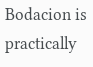Bodacion is practically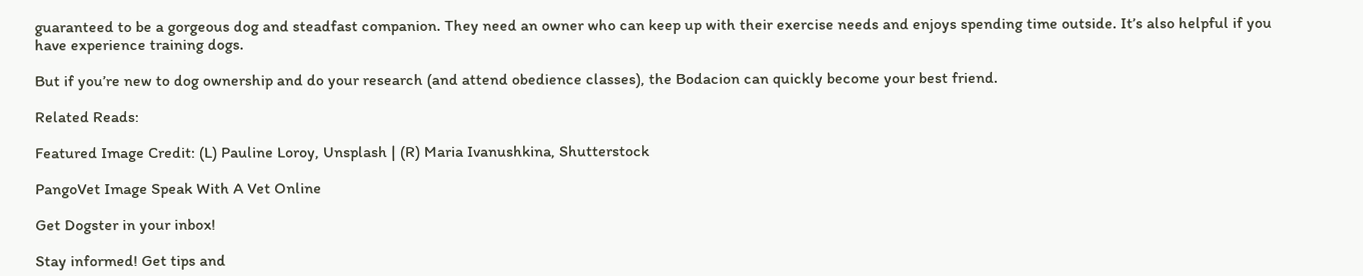guaranteed to be a gorgeous dog and steadfast companion. They need an owner who can keep up with their exercise needs and enjoys spending time outside. It’s also helpful if you have experience training dogs.

But if you’re new to dog ownership and do your research (and attend obedience classes), the Bodacion can quickly become your best friend.

Related Reads:

Featured Image Credit: (L) Pauline Loroy, Unsplash | (R) Maria Ivanushkina, Shutterstock

PangoVet Image Speak With A Vet Online

Get Dogster in your inbox!

Stay informed! Get tips and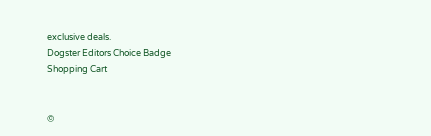exclusive deals.
Dogster Editors Choice Badge
Shopping Cart


©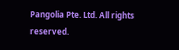Pangolia Pte. Ltd. All rights reserved.